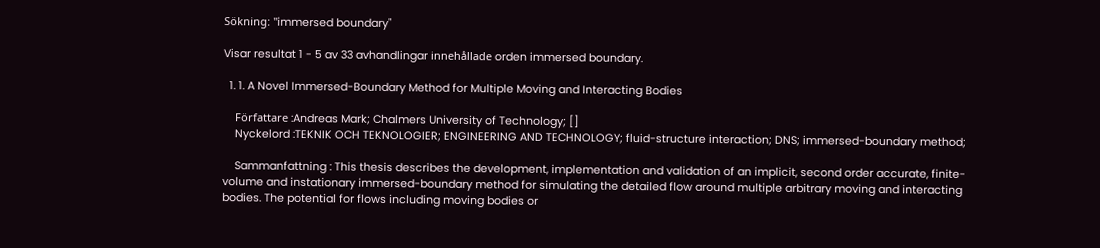Sökning: "immersed boundary"

Visar resultat 1 - 5 av 33 avhandlingar innehållade orden immersed boundary.

  1. 1. A Novel Immersed-Boundary Method for Multiple Moving and Interacting Bodies

    Författare :Andreas Mark; Chalmers University of Technology; []
    Nyckelord :TEKNIK OCH TEKNOLOGIER; ENGINEERING AND TECHNOLOGY; fluid-structure interaction; DNS; immersed-boundary method;

    Sammanfattning : This thesis describes the development, implementation and validation of an implicit, second order accurate, finite-volume and instationary immersed-boundary method for simulating the detailed flow around multiple arbitrary moving and interacting bodies. The potential for flows including moving bodies or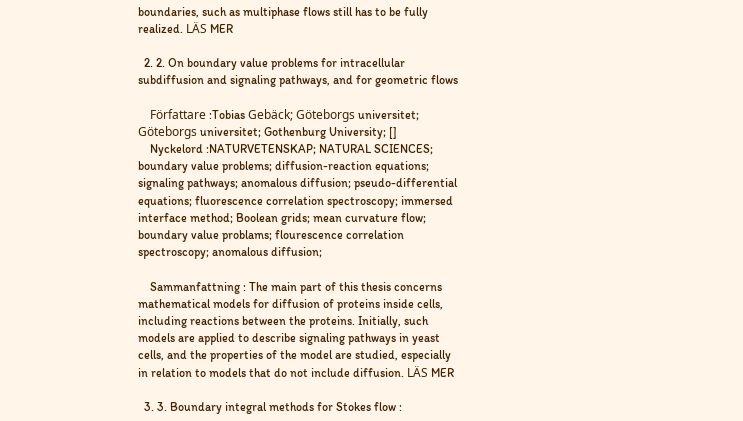boundaries, such as multiphase flows still has to be fully realized. LÄS MER

  2. 2. On boundary value problems for intracellular subdiffusion and signaling pathways, and for geometric flows

    Författare :Tobias Gebäck; Göteborgs universitet; Göteborgs universitet; Gothenburg University; []
    Nyckelord :NATURVETENSKAP; NATURAL SCIENCES; boundary value problems; diffusion-reaction equations; signaling pathways; anomalous diffusion; pseudo-differential equations; fluorescence correlation spectroscopy; immersed interface method; Boolean grids; mean curvature flow; boundary value problams; flourescence correlation spectroscopy; anomalous diffusion;

    Sammanfattning : The main part of this thesis concerns mathematical models for diffusion of proteins inside cells, including reactions between the proteins. Initially, such models are applied to describe signaling pathways in yeast cells, and the properties of the model are studied, especially in relation to models that do not include diffusion. LÄS MER

  3. 3. Boundary integral methods for Stokes flow :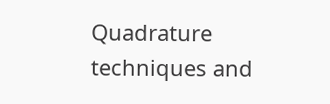Quadrature techniques and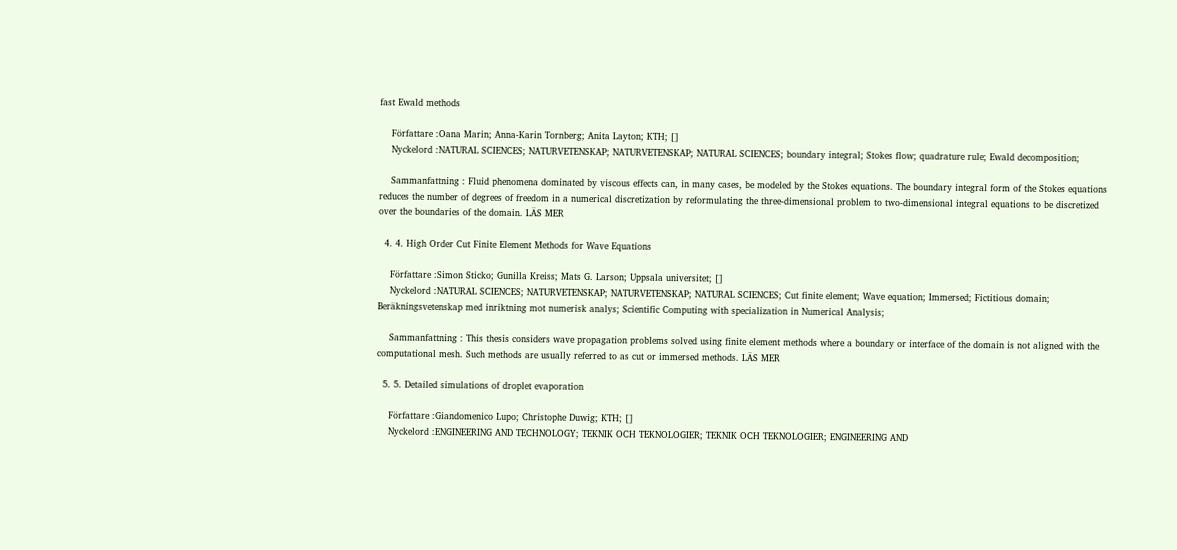fast Ewald methods

    Författare :Oana Marin; Anna-Karin Tornberg; Anita Layton; KTH; []
    Nyckelord :NATURAL SCIENCES; NATURVETENSKAP; NATURVETENSKAP; NATURAL SCIENCES; boundary integral; Stokes flow; quadrature rule; Ewald decomposition;

    Sammanfattning : Fluid phenomena dominated by viscous effects can, in many cases, be modeled by the Stokes equations. The boundary integral form of the Stokes equations reduces the number of degrees of freedom in a numerical discretization by reformulating the three-dimensional problem to two-dimensional integral equations to be discretized over the boundaries of the domain. LÄS MER

  4. 4. High Order Cut Finite Element Methods for Wave Equations

    Författare :Simon Sticko; Gunilla Kreiss; Mats G. Larson; Uppsala universitet; []
    Nyckelord :NATURAL SCIENCES; NATURVETENSKAP; NATURVETENSKAP; NATURAL SCIENCES; Cut finite element; Wave equation; Immersed; Fictitious domain; Beräkningsvetenskap med inriktning mot numerisk analys; Scientific Computing with specialization in Numerical Analysis;

    Sammanfattning : This thesis considers wave propagation problems solved using finite element methods where a boundary or interface of the domain is not aligned with the computational mesh. Such methods are usually referred to as cut or immersed methods. LÄS MER

  5. 5. Detailed simulations of droplet evaporation

    Författare :Giandomenico Lupo; Christophe Duwig; KTH; []
    Nyckelord :ENGINEERING AND TECHNOLOGY; TEKNIK OCH TEKNOLOGIER; TEKNIK OCH TEKNOLOGIER; ENGINEERING AND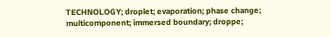TECHNOLOGY; droplet; evaporation; phase change; multicomponent; immersed boundary; droppe;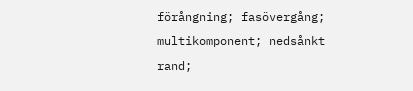förångning; fasövergång; multikomponent; nedsånkt rand;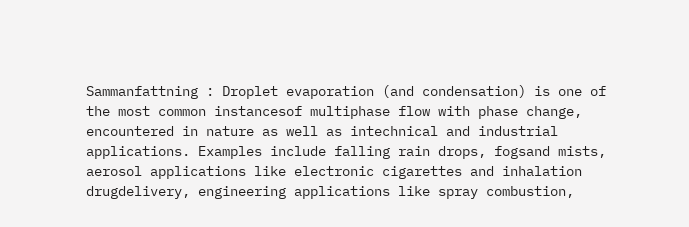Sammanfattning : Droplet evaporation (and condensation) is one of the most common instancesof multiphase flow with phase change, encountered in nature as well as intechnical and industrial applications. Examples include falling rain drops, fogsand mists, aerosol applications like electronic cigarettes and inhalation drugdelivery, engineering applications like spray combustion,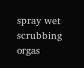spray wet scrubbing orgas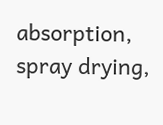absorption, spray drying,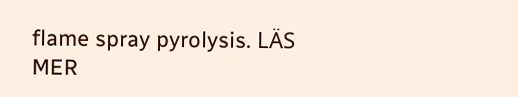flame spray pyrolysis. LÄS MER